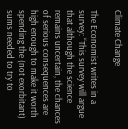Climate Change

The Economist writes in a survey: “This survey will argue that although the science remains uncertain, the chances of serious consequences are high enough to make it worth spending the (not exorbitant) sums needed to try to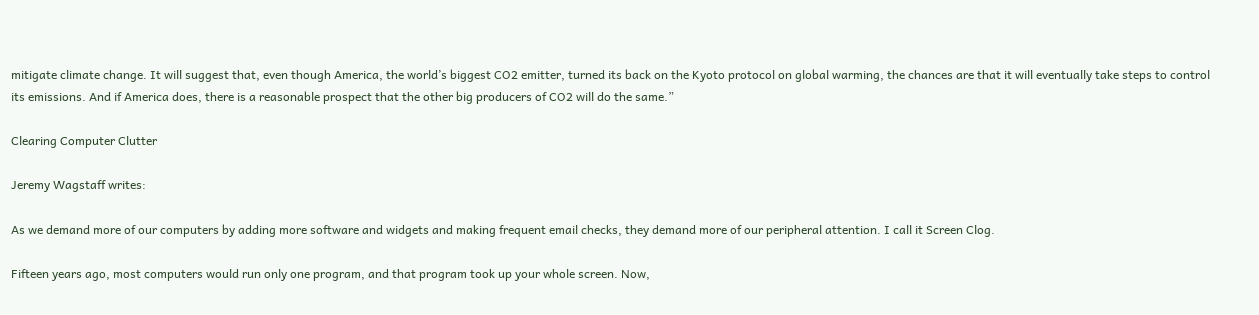mitigate climate change. It will suggest that, even though America, the world’s biggest CO2 emitter, turned its back on the Kyoto protocol on global warming, the chances are that it will eventually take steps to control its emissions. And if America does, there is a reasonable prospect that the other big producers of CO2 will do the same.”

Clearing Computer Clutter

Jeremy Wagstaff writes:

As we demand more of our computers by adding more software and widgets and making frequent email checks, they demand more of our peripheral attention. I call it Screen Clog.

Fifteen years ago, most computers would run only one program, and that program took up your whole screen. Now,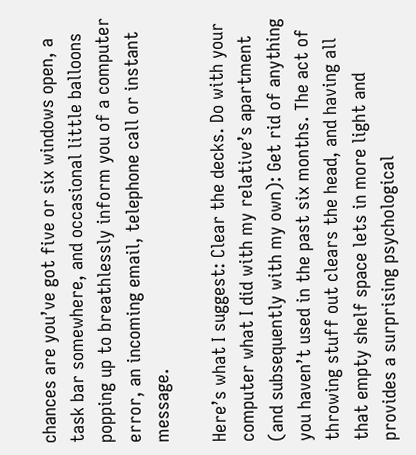chances are you’ve got five or six windows open, a task bar somewhere, and occasional little balloons popping up to breathlessly inform you of a computer error, an incoming email, telephone call or instant message.

Here’s what I suggest: Clear the decks. Do with your computer what I did with my relative’s apartment (and subsequently with my own): Get rid of anything you haven’t used in the past six months. The act of throwing stuff out clears the head, and having all that empty shelf space lets in more light and provides a surprising psychological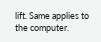lift. Same applies to the computer.